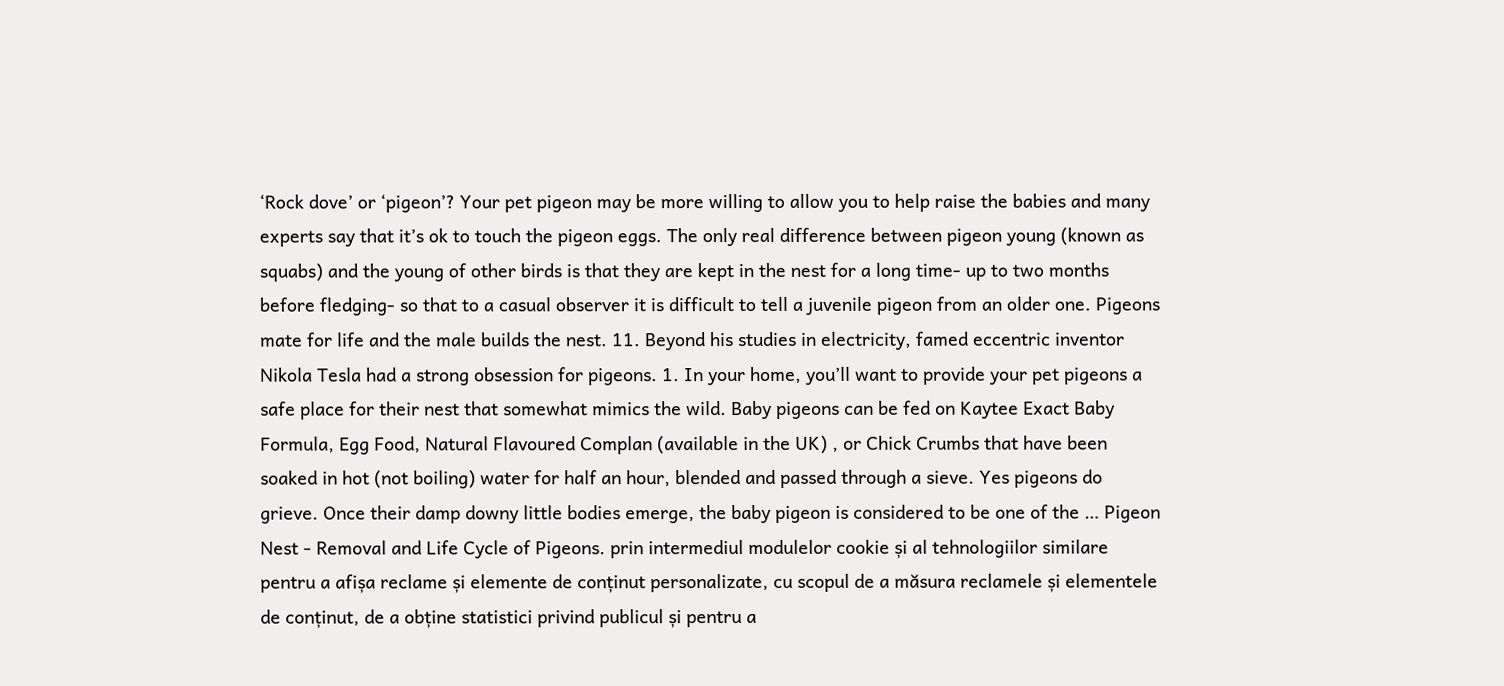‘Rock dove’ or ‘pigeon’? Your pet pigeon may be more willing to allow you to help raise the babies and many experts say that it’s ok to touch the pigeon eggs. The only real difference between pigeon young (known as squabs) and the young of other birds is that they are kept in the nest for a long time- up to two months before fledging- so that to a casual observer it is difficult to tell a juvenile pigeon from an older one. Pigeons mate for life and the male builds the nest. 11. Beyond his studies in electricity, famed eccentric inventor Nikola Tesla had a strong obsession for pigeons. 1. In your home, you’ll want to provide your pet pigeons a safe place for their nest that somewhat mimics the wild. Baby pigeons can be fed on Kaytee Exact Baby Formula, Egg Food, Natural Flavoured Complan (available in the UK) , or Chick Crumbs that have been soaked in hot (not boiling) water for half an hour, blended and passed through a sieve. Yes pigeons do grieve. Once their damp downy little bodies emerge, the baby pigeon is considered to be one of the … Pigeon Nest - Removal and Life Cycle of Pigeons. prin intermediul modulelor cookie și al tehnologiilor similare pentru a afișa reclame și elemente de conținut personalizate, cu scopul de a măsura reclamele și elementele de conținut, de a obține statistici privind publicul și pentru a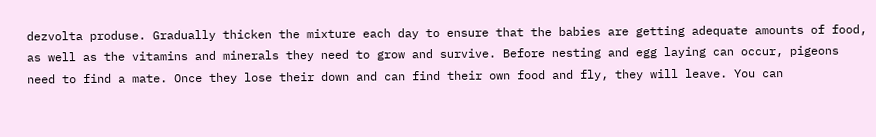dezvolta produse. Gradually thicken the mixture each day to ensure that the babies are getting adequate amounts of food, as well as the vitamins and minerals they need to grow and survive. Before nesting and egg laying can occur, pigeons need to find a mate. Once they lose their down and can find their own food and fly, they will leave. You can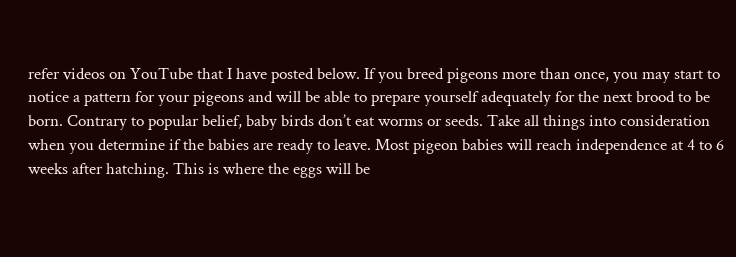refer videos on YouTube that I have posted below. If you breed pigeons more than once, you may start to notice a pattern for your pigeons and will be able to prepare yourself adequately for the next brood to be born. Contrary to popular belief, baby birds don’t eat worms or seeds. Take all things into consideration when you determine if the babies are ready to leave. Most pigeon babies will reach independence at 4 to 6 weeks after hatching. This is where the eggs will be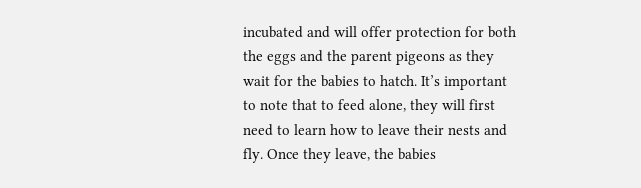incubated and will offer protection for both the eggs and the parent pigeons as they wait for the babies to hatch. It’s important to note that to feed alone, they will first need to learn how to leave their nests and fly. Once they leave, the babies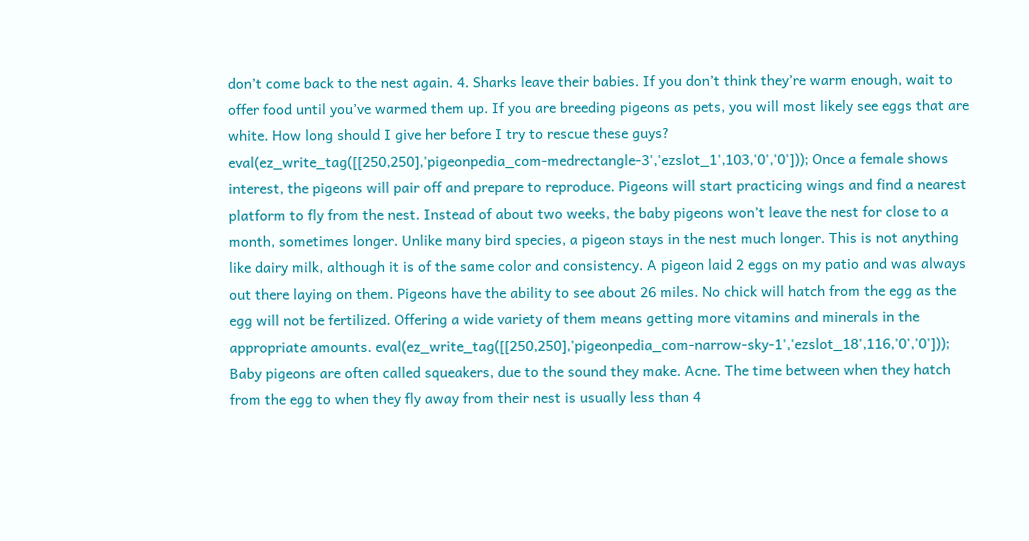don’t come back to the nest again. 4. Sharks leave their babies. If you don’t think they’re warm enough, wait to offer food until you’ve warmed them up. If you are breeding pigeons as pets, you will most likely see eggs that are white. How long should I give her before I try to rescue these guys? eval(ez_write_tag([[250,250],'pigeonpedia_com-medrectangle-3','ezslot_1',103,'0','0'])); Once a female shows interest, the pigeons will pair off and prepare to reproduce. Pigeons will start practicing wings and find a nearest platform to fly from the nest. Instead of about two weeks, the baby pigeons won’t leave the nest for close to a month, sometimes longer. Unlike many bird species, a pigeon stays in the nest much longer. This is not anything like dairy milk, although it is of the same color and consistency. A pigeon laid 2 eggs on my patio and was always out there laying on them. Pigeons have the ability to see about 26 miles. No chick will hatch from the egg as the egg will not be fertilized. Offering a wide variety of them means getting more vitamins and minerals in the appropriate amounts. eval(ez_write_tag([[250,250],'pigeonpedia_com-narrow-sky-1','ezslot_18',116,'0','0'])); Baby pigeons are often called squeakers, due to the sound they make. Acne. The time between when they hatch from the egg to when they fly away from their nest is usually less than 4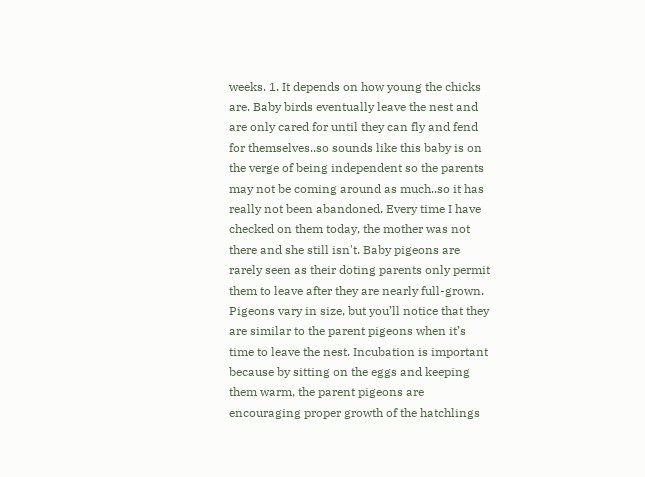weeks. 1. It depends on how young the chicks are. Baby birds eventually leave the nest and are only cared for until they can fly and fend for themselves..so sounds like this baby is on the verge of being independent so the parents may not be coming around as much..so it has really not been abandoned. Every time I have checked on them today, the mother was not there and she still isn't. Baby pigeons are rarely seen as their doting parents only permit them to leave after they are nearly full-grown. Pigeons vary in size, but you’ll notice that they are similar to the parent pigeons when it’s time to leave the nest. Incubation is important because by sitting on the eggs and keeping them warm, the parent pigeons are encouraging proper growth of the hatchlings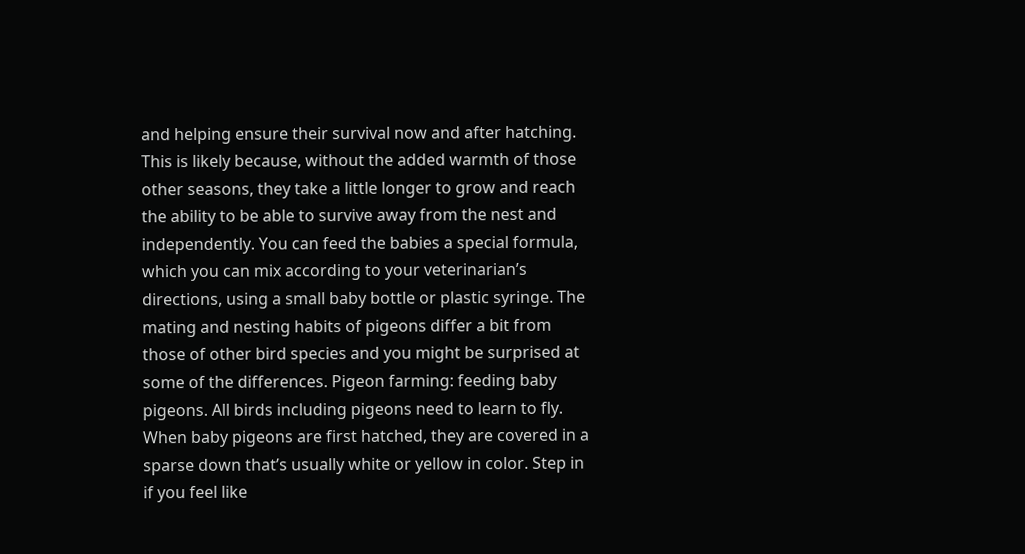and helping ensure their survival now and after hatching. This is likely because, without the added warmth of those other seasons, they take a little longer to grow and reach the ability to be able to survive away from the nest and independently. You can feed the babies a special formula, which you can mix according to your veterinarian’s directions, using a small baby bottle or plastic syringe. The mating and nesting habits of pigeons differ a bit from those of other bird species and you might be surprised at some of the differences. Pigeon farming: feeding baby pigeons. All birds including pigeons need to learn to fly. When baby pigeons are first hatched, they are covered in a sparse down that’s usually white or yellow in color. Step in if you feel like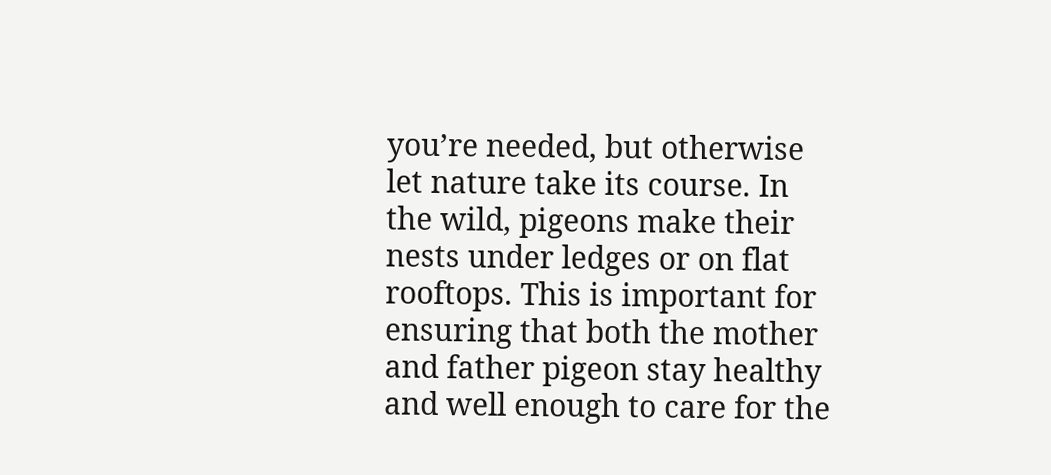you’re needed, but otherwise let nature take its course. In the wild, pigeons make their nests under ledges or on flat rooftops. This is important for ensuring that both the mother and father pigeon stay healthy and well enough to care for the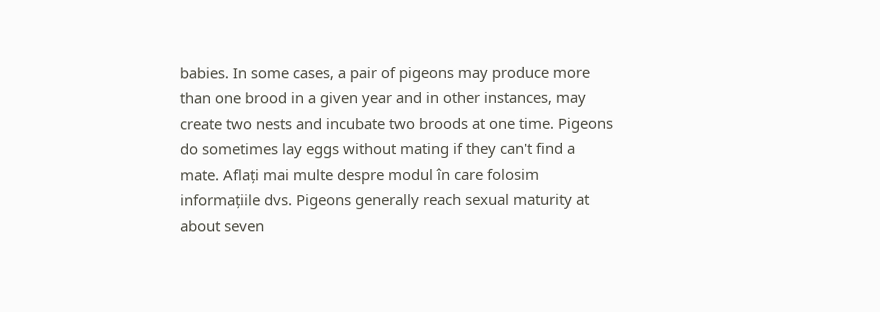babies. In some cases, a pair of pigeons may produce more than one brood in a given year and in other instances, may create two nests and incubate two broods at one time. Pigeons do sometimes lay eggs without mating if they can't find a mate. Aflați mai multe despre modul în care folosim informațiile dvs. Pigeons generally reach sexual maturity at about seven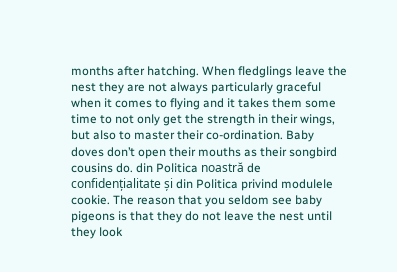months after hatching. When fledglings leave the nest they are not always particularly graceful when it comes to flying and it takes them some time to not only get the strength in their wings, but also to master their co-ordination. Baby doves don’t open their mouths as their songbird cousins do. din Politica noastră de confidențialitate și din Politica privind modulele cookie. The reason that you seldom see baby pigeons is that they do not leave the nest until they look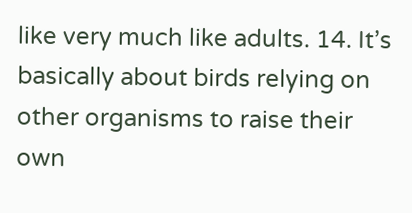like very much like adults. 14. It’s basically about birds relying on other organisms to raise their own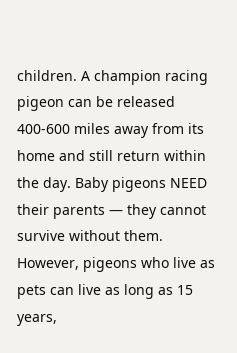children. A champion racing pigeon can be released 400-600 miles away from its home and still return within the day. Baby pigeons NEED their parents — they cannot survive without them. However, pigeons who live as pets can live as long as 15 years,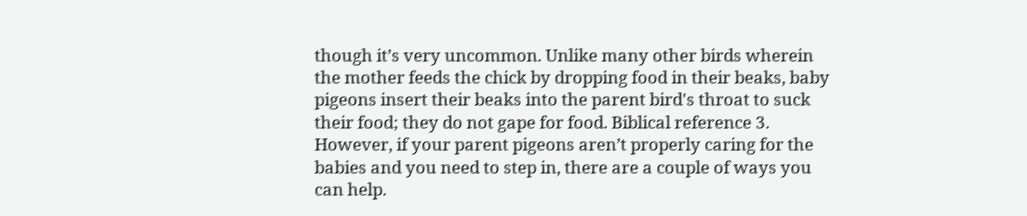though it’s very uncommon. Unlike many other birds wherein the mother feeds the chick by dropping food in their beaks, baby pigeons insert their beaks into the parent bird's throat to suck their food; they do not gape for food. Biblical reference 3. However, if your parent pigeons aren’t properly caring for the babies and you need to step in, there are a couple of ways you can help.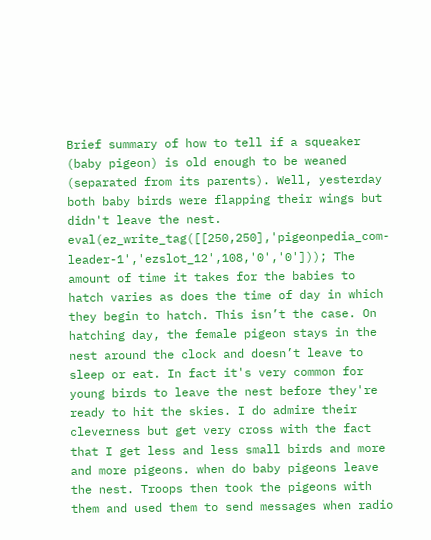Brief summary of how to tell if a squeaker (baby pigeon) is old enough to be weaned (separated from its parents). Well, yesterday both baby birds were flapping their wings but didn't leave the nest. eval(ez_write_tag([[250,250],'pigeonpedia_com-leader-1','ezslot_12',108,'0','0'])); The amount of time it takes for the babies to hatch varies as does the time of day in which they begin to hatch. This isn’t the case. On hatching day, the female pigeon stays in the nest around the clock and doesn’t leave to sleep or eat. In fact it's very common for young birds to leave the nest before they're ready to hit the skies. I do admire their cleverness but get very cross with the fact that I get less and less small birds and more and more pigeons. when do baby pigeons leave the nest. Troops then took the pigeons with them and used them to send messages when radio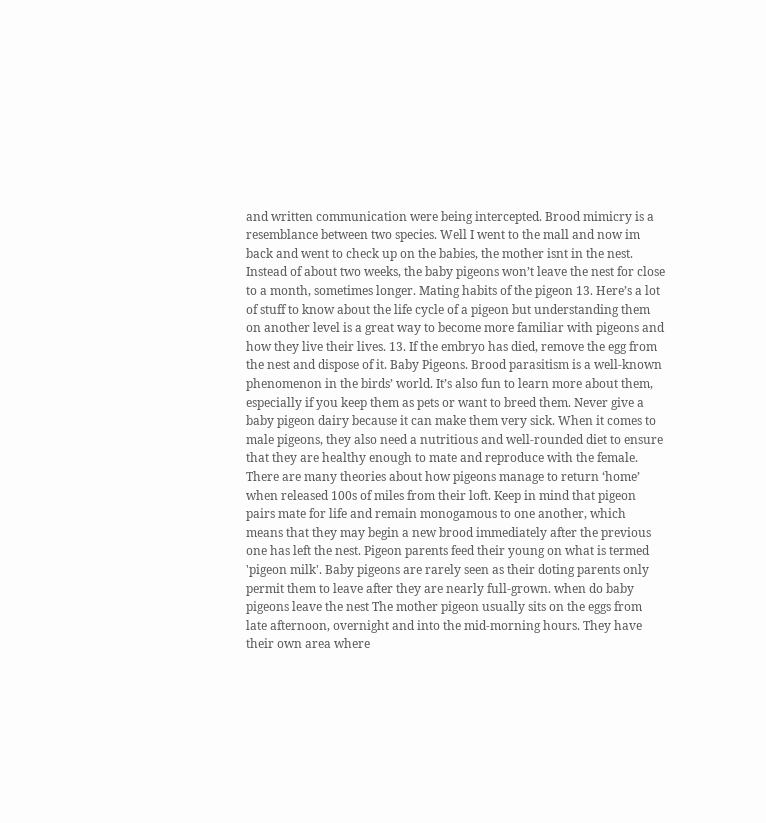and written communication were being intercepted. Brood mimicry is a resemblance between two species. Well I went to the mall and now im back and went to check up on the babies, the mother isnt in the nest. Instead of about two weeks, the baby pigeons won’t leave the nest for close to a month, sometimes longer. Mating habits of the pigeon 13. Here’s a lot of stuff to know about the life cycle of a pigeon but understanding them on another level is a great way to become more familiar with pigeons and how they live their lives. 13. If the embryo has died, remove the egg from the nest and dispose of it. Baby Pigeons. Brood parasitism is a well-known phenomenon in the birds’ world. It’s also fun to learn more about them, especially if you keep them as pets or want to breed them. Never give a baby pigeon dairy because it can make them very sick. When it comes to male pigeons, they also need a nutritious and well-rounded diet to ensure that they are healthy enough to mate and reproduce with the female. There are many theories about how pigeons manage to return ‘home’ when released 100s of miles from their loft. Keep in mind that pigeon pairs mate for life and remain monogamous to one another, which means that they may begin a new brood immediately after the previous one has left the nest. Pigeon parents feed their young on what is termed 'pigeon milk'. Baby pigeons are rarely seen as their doting parents only permit them to leave after they are nearly full-grown. when do baby pigeons leave the nest The mother pigeon usually sits on the eggs from late afternoon, overnight and into the mid-morning hours. They have their own area where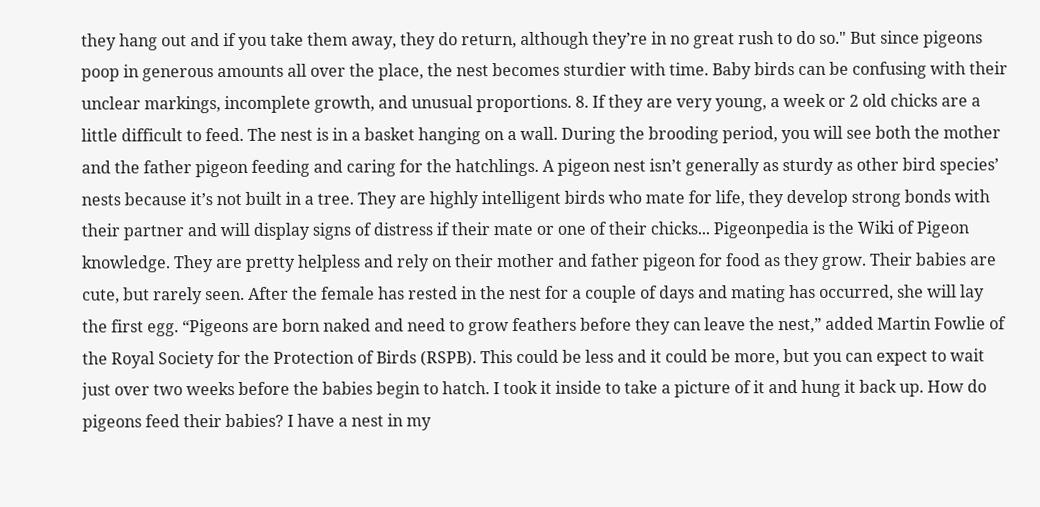they hang out and if you take them away, they do return, although they’re in no great rush to do so." But since pigeons poop in generous amounts all over the place, the nest becomes sturdier with time. Baby birds can be confusing with their unclear markings, incomplete growth, and unusual proportions. 8. If they are very young, a week or 2 old chicks are a little difficult to feed. The nest is in a basket hanging on a wall. During the brooding period, you will see both the mother and the father pigeon feeding and caring for the hatchlings. A pigeon nest isn’t generally as sturdy as other bird species’ nests because it’s not built in a tree. They are highly intelligent birds who mate for life, they develop strong bonds with their partner and will display signs of distress if their mate or one of their chicks... Pigeonpedia is the Wiki of Pigeon knowledge. They are pretty helpless and rely on their mother and father pigeon for food as they grow. Their babies are cute, but rarely seen. After the female has rested in the nest for a couple of days and mating has occurred, she will lay the first egg. “Pigeons are born naked and need to grow feathers before they can leave the nest,” added Martin Fowlie of the Royal Society for the Protection of Birds (RSPB). This could be less and it could be more, but you can expect to wait just over two weeks before the babies begin to hatch. I took it inside to take a picture of it and hung it back up. How do pigeons feed their babies? I have a nest in my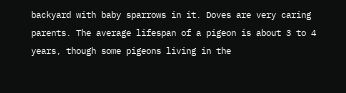backyard with baby sparrows in it. Doves are very caring parents. The average lifespan of a pigeon is about 3 to 4 years, though some pigeons living in the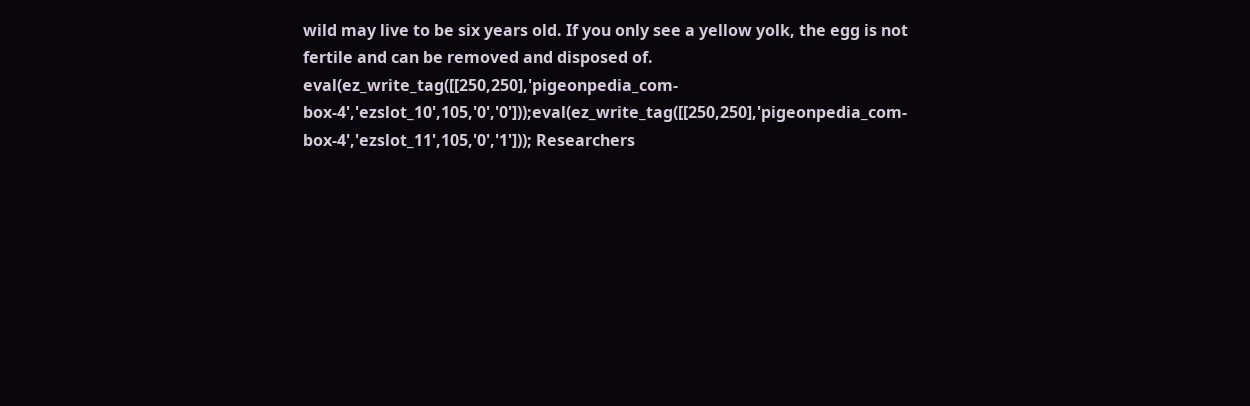wild may live to be six years old. If you only see a yellow yolk, the egg is not fertile and can be removed and disposed of. eval(ez_write_tag([[250,250],'pigeonpedia_com-box-4','ezslot_10',105,'0','0']));eval(ez_write_tag([[250,250],'pigeonpedia_com-box-4','ezslot_11',105,'0','1'])); Researchers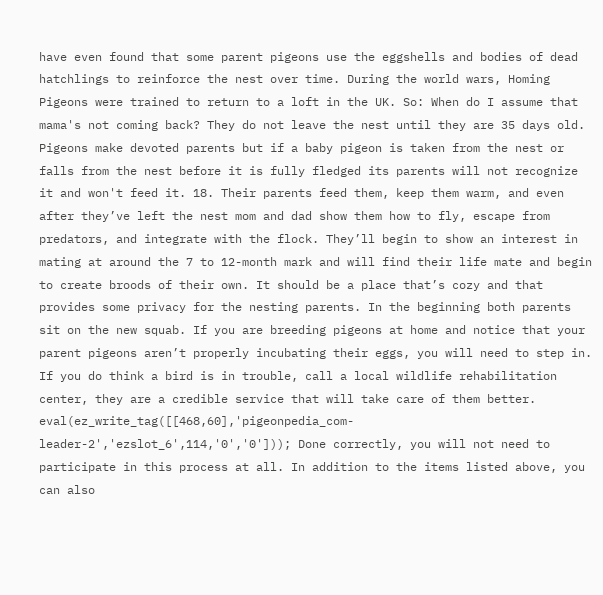have even found that some parent pigeons use the eggshells and bodies of dead hatchlings to reinforce the nest over time. During the world wars, Homing Pigeons were trained to return to a loft in the UK. So: When do I assume that mama's not coming back? They do not leave the nest until they are 35 days old. Pigeons make devoted parents but if a baby pigeon is taken from the nest or falls from the nest before it is fully fledged its parents will not recognize it and won't feed it. 18. Their parents feed them, keep them warm, and even after they’ve left the nest mom and dad show them how to fly, escape from predators, and integrate with the flock. They’ll begin to show an interest in mating at around the 7 to 12-month mark and will find their life mate and begin to create broods of their own. It should be a place that’s cozy and that provides some privacy for the nesting parents. In the beginning both parents sit on the new squab. If you are breeding pigeons at home and notice that your parent pigeons aren’t properly incubating their eggs, you will need to step in. If you do think a bird is in trouble, call a local wildlife rehabilitation center, they are a credible service that will take care of them better. eval(ez_write_tag([[468,60],'pigeonpedia_com-leader-2','ezslot_6',114,'0','0'])); Done correctly, you will not need to participate in this process at all. In addition to the items listed above, you can also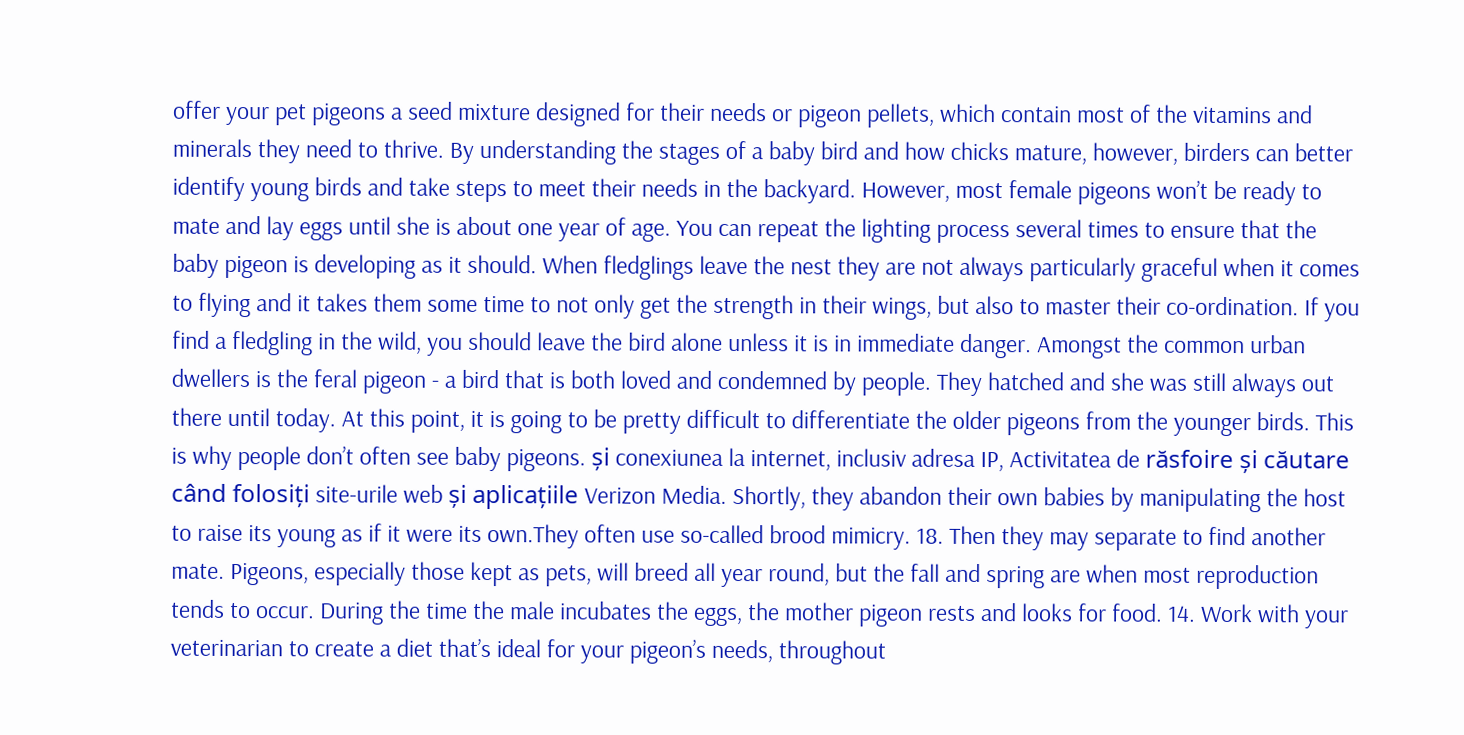offer your pet pigeons a seed mixture designed for their needs or pigeon pellets, which contain most of the vitamins and minerals they need to thrive. By understanding the stages of a baby bird and how chicks mature, however, birders can better identify young birds and take steps to meet their needs in the backyard. However, most female pigeons won’t be ready to mate and lay eggs until she is about one year of age. You can repeat the lighting process several times to ensure that the baby pigeon is developing as it should. When fledglings leave the nest they are not always particularly graceful when it comes to flying and it takes them some time to not only get the strength in their wings, but also to master their co-ordination. If you find a fledgling in the wild, you should leave the bird alone unless it is in immediate danger. Amongst the common urban dwellers is the feral pigeon - a bird that is both loved and condemned by people. They hatched and she was still always out there until today. At this point, it is going to be pretty difficult to differentiate the older pigeons from the younger birds. This is why people don’t often see baby pigeons. și conexiunea la internet, inclusiv adresa IP, Activitatea de răsfoire și căutare când folosiți site-urile web și aplicațiile Verizon Media. Shortly, they abandon their own babies by manipulating the host to raise its young as if it were its own.They often use so-called brood mimicry. 18. Then they may separate to find another mate. Pigeons, especially those kept as pets, will breed all year round, but the fall and spring are when most reproduction tends to occur. During the time the male incubates the eggs, the mother pigeon rests and looks for food. 14. Work with your veterinarian to create a diet that’s ideal for your pigeon’s needs, throughout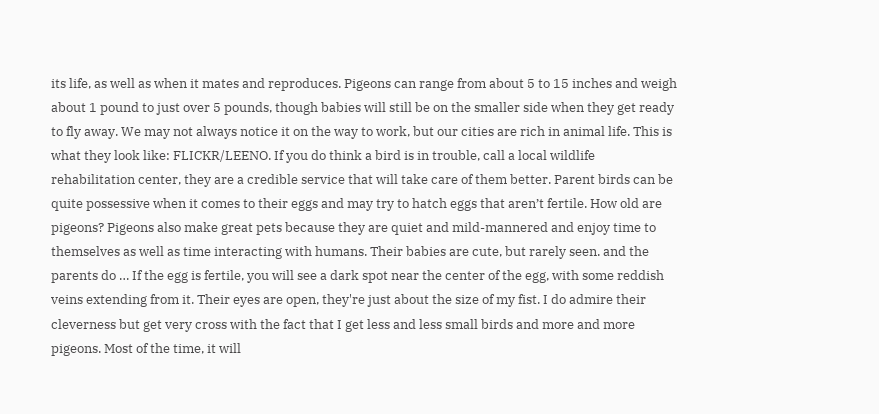its life, as well as when it mates and reproduces. Pigeons can range from about 5 to 15 inches and weigh about 1 pound to just over 5 pounds, though babies will still be on the smaller side when they get ready to fly away. We may not always notice it on the way to work, but our cities are rich in animal life. This is what they look like: FLICKR/LEENO. If you do think a bird is in trouble, call a local wildlife rehabilitation center, they are a credible service that will take care of them better. Parent birds can be quite possessive when it comes to their eggs and may try to hatch eggs that aren’t fertile. How old are pigeons? Pigeons also make great pets because they are quiet and mild-mannered and enjoy time to themselves as well as time interacting with humans. Their babies are cute, but rarely seen. and the parents do … If the egg is fertile, you will see a dark spot near the center of the egg, with some reddish veins extending from it. Their eyes are open, they're just about the size of my fist. I do admire their cleverness but get very cross with the fact that I get less and less small birds and more and more pigeons. Most of the time, it will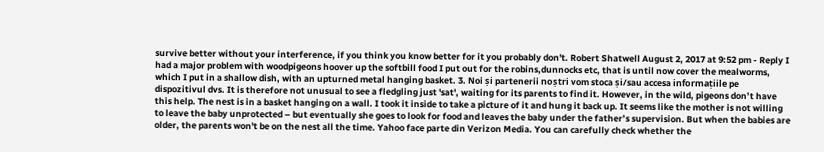survive better without your interference, if you think you know better for it you probably don't. Robert Shatwell August 2, 2017 at 9:52 pm - Reply I had a major problem with woodpigeons hoover up the softbill food I put out for the robins,dunnocks etc, that is until now cover the mealworms, which I put in a shallow dish, with an upturned metal hanging basket. 3. Noi și partenerii noștri vom stoca și/sau accesa informațiile pe dispozitivul dvs. It is therefore not unusual to see a fledgling just 'sat', waiting for its parents to find it. However, in the wild, pigeons don’t have this help. The nest is in a basket hanging on a wall. I took it inside to take a picture of it and hung it back up. It seems like the mother is not willing to leave the baby unprotected – but eventually she goes to look for food and leaves the baby under the father’s supervision. But when the babies are older, the parents won't be on the nest all the time. Yahoo face parte din Verizon Media. You can carefully check whether the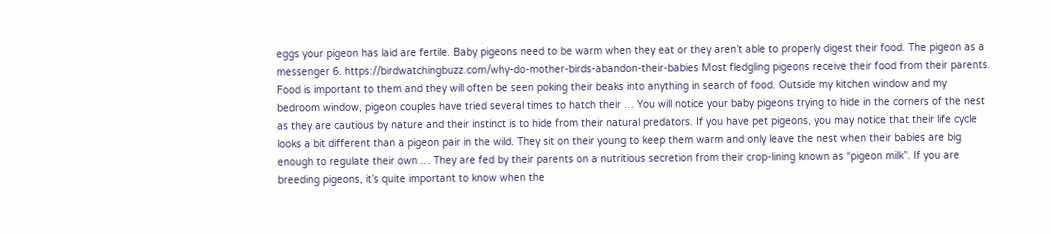eggs your pigeon has laid are fertile. Baby pigeons need to be warm when they eat or they aren’t able to properly digest their food. The pigeon as a messenger 6. https://birdwatchingbuzz.com/why-do-mother-birds-abandon-their-babies Most fledgling pigeons receive their food from their parents. Food is important to them and they will often be seen poking their beaks into anything in search of food. Outside my kitchen window and my bedroom window, pigeon couples have tried several times to hatch their … You will notice your baby pigeons trying to hide in the corners of the nest as they are cautious by nature and their instinct is to hide from their natural predators. If you have pet pigeons, you may notice that their life cycle looks a bit different than a pigeon pair in the wild. They sit on their young to keep them warm and only leave the nest when their babies are big enough to regulate their own … They are fed by their parents on a nutritious secretion from their crop-lining known as “pigeon milk”. If you are breeding pigeons, it’s quite important to know when the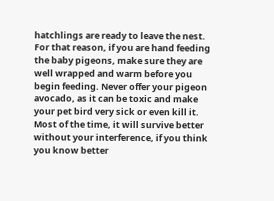hatchlings are ready to leave the nest. For that reason, if you are hand feeding the baby pigeons, make sure they are well wrapped and warm before you begin feeding. Never offer your pigeon avocado, as it can be toxic and make your pet bird very sick or even kill it. Most of the time, it will survive better without your interference, if you think you know better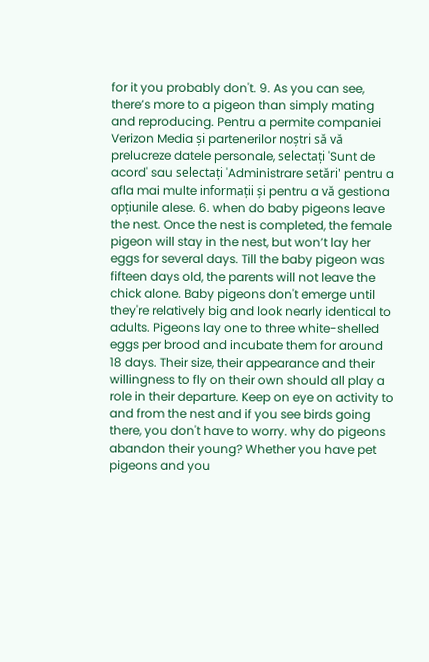for it you probably don't. 9. As you can see, there’s more to a pigeon than simply mating and reproducing. Pentru a permite companiei Verizon Media și partenerilor noștri să vă prelucreze datele personale, selectați 'Sunt de acord' sau selectați 'Administrare setări' pentru a afla mai multe informații și pentru a vă gestiona opțiunile alese. 6. when do baby pigeons leave the nest. Once the nest is completed, the female pigeon will stay in the nest, but won’t lay her eggs for several days. Till the baby pigeon was fifteen days old, the parents will not leave the chick alone. Baby pigeons don't emerge until they're relatively big and look nearly identical to adults. Pigeons lay one to three white-shelled eggs per brood and incubate them for around 18 days. Their size, their appearance and their willingness to fly on their own should all play a role in their departure. Keep on eye on activity to and from the nest and if you see birds going there, you don't have to worry. why do pigeons abandon their young? Whether you have pet pigeons and you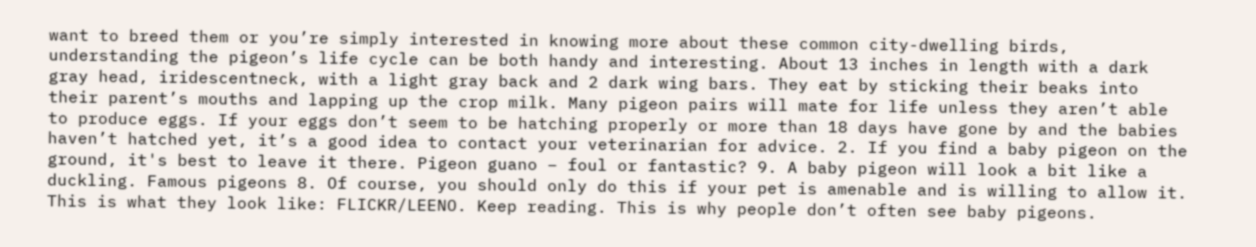want to breed them or you’re simply interested in knowing more about these common city-dwelling birds, understanding the pigeon’s life cycle can be both handy and interesting. About 13 inches in length with a dark gray head, iridescentneck, with a light gray back and 2 dark wing bars. They eat by sticking their beaks into their parent’s mouths and lapping up the crop milk. Many pigeon pairs will mate for life unless they aren’t able to produce eggs. If your eggs don’t seem to be hatching properly or more than 18 days have gone by and the babies haven’t hatched yet, it’s a good idea to contact your veterinarian for advice. 2. If you find a baby pigeon on the ground, it's best to leave it there. Pigeon guano – foul or fantastic? 9. A baby pigeon will look a bit like a duckling. Famous pigeons 8. Of course, you should only do this if your pet is amenable and is willing to allow it. This is what they look like: FLICKR/LEENO. Keep reading. This is why people don’t often see baby pigeons.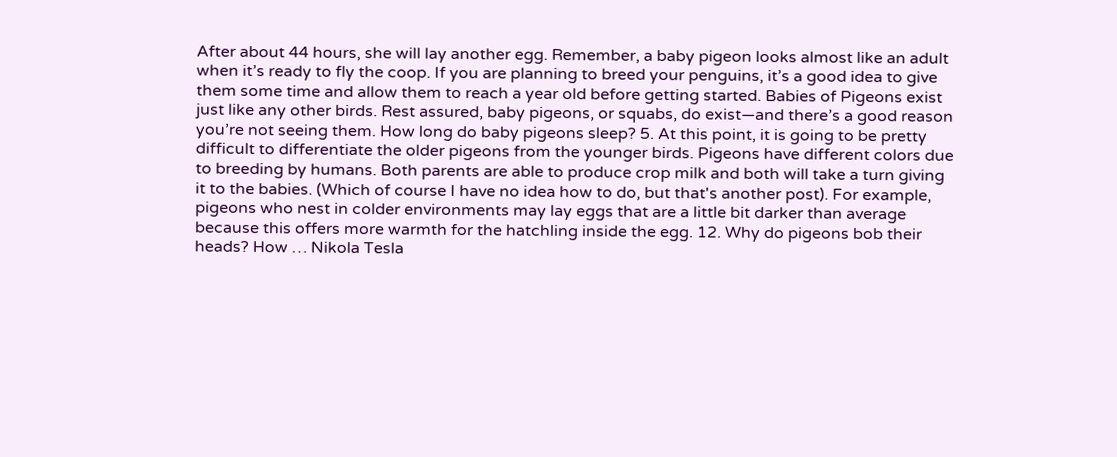After about 44 hours, she will lay another egg. Remember, a baby pigeon looks almost like an adult when it’s ready to fly the coop. If you are planning to breed your penguins, it’s a good idea to give them some time and allow them to reach a year old before getting started. Babies of Pigeons exist just like any other birds. Rest assured, baby pigeons, or squabs, do exist—and there’s a good reason you’re not seeing them. How long do baby pigeons sleep? 5. At this point, it is going to be pretty difficult to differentiate the older pigeons from the younger birds. Pigeons have different colors due to breeding by humans. Both parents are able to produce crop milk and both will take a turn giving it to the babies. (Which of course I have no idea how to do, but that's another post). For example, pigeons who nest in colder environments may lay eggs that are a little bit darker than average because this offers more warmth for the hatchling inside the egg. 12. Why do pigeons bob their heads? How … Nikola Tesla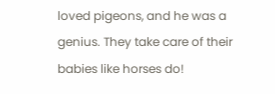loved pigeons, and he was a genius. They take care of their babies like horses do!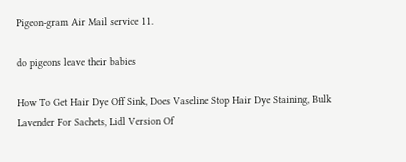Pigeon-gram Air Mail service 11.

do pigeons leave their babies

How To Get Hair Dye Off Sink, Does Vaseline Stop Hair Dye Staining, Bulk Lavender For Sachets, Lidl Version Of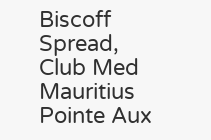Biscoff Spread, Club Med Mauritius Pointe Aux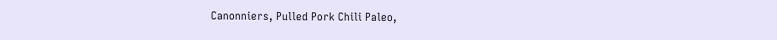Canonniers, Pulled Pork Chili Paleo,